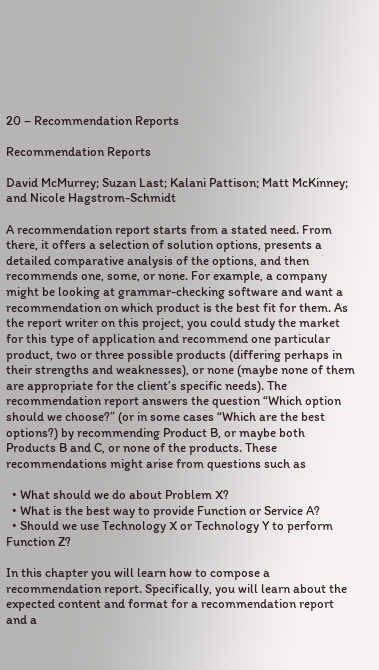20 – Recommendation Reports

Recommendation Reports

David McMurrey; Suzan Last; Kalani Pattison; Matt McKinney; and Nicole Hagstrom-Schmidt

A recommendation report starts from a stated need. From there, it offers a selection of solution options, presents a detailed comparative analysis of the options, and then recommends one, some, or none. For example, a company might be looking at grammar-checking software and want a recommendation on which product is the best fit for them. As the report writer on this project, you could study the market for this type of application and recommend one particular product, two or three possible products (differing perhaps in their strengths and weaknesses), or none (maybe none of them are appropriate for the client’s specific needs). The recommendation report answers the question “Which option should we choose?” (or in some cases “Which are the best options?) by recommending Product B, or maybe both Products B and C, or none of the products. These recommendations might arise from questions such as

  • What should we do about Problem X?
  • What is the best way to provide Function or Service A?
  • Should we use Technology X or Technology Y to perform Function Z?

In this chapter you will learn how to compose a recommendation report. Specifically, you will learn about the expected content and format for a recommendation report and a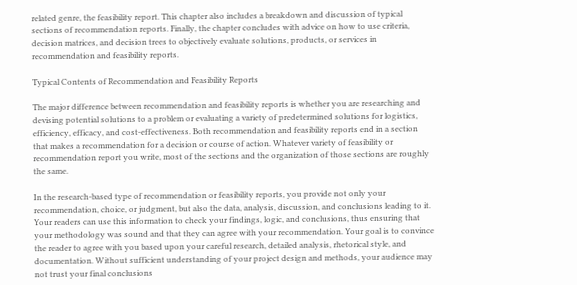related genre, the feasibility report. This chapter also includes a breakdown and discussion of typical sections of recommendation reports. Finally, the chapter concludes with advice on how to use criteria, decision matrices, and decision trees to objectively evaluate solutions, products, or services in recommendation and feasibility reports.

Typical Contents of Recommendation and Feasibility Reports

The major difference between recommendation and feasibility reports is whether you are researching and devising potential solutions to a problem or evaluating a variety of predetermined solutions for logistics, efficiency, efficacy, and cost-effectiveness. Both recommendation and feasibility reports end in a section that makes a recommendation for a decision or course of action. Whatever variety of feasibility or recommendation report you write, most of the sections and the organization of those sections are roughly the same.

In the research-based type of recommendation or feasibility reports, you provide not only your recommendation, choice, or judgment, but also the data, analysis, discussion, and conclusions leading to it. Your readers can use this information to check your findings, logic, and conclusions, thus ensuring that your methodology was sound and that they can agree with your recommendation. Your goal is to convince the reader to agree with you based upon your careful research, detailed analysis, rhetorical style, and documentation. Without sufficient understanding of your project design and methods, your audience may not trust your final conclusions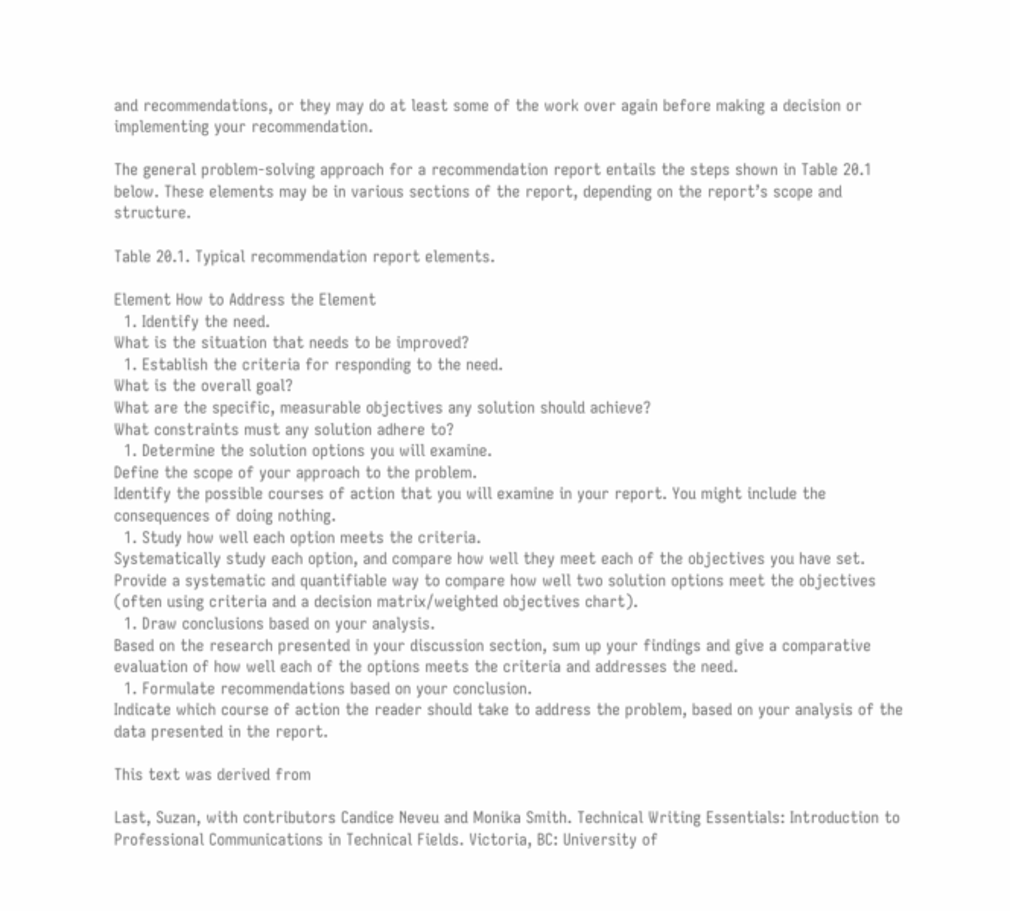and recommendations, or they may do at least some of the work over again before making a decision or implementing your recommendation.

The general problem-solving approach for a recommendation report entails the steps shown in Table 20.1 below. These elements may be in various sections of the report, depending on the report’s scope and structure.

Table 20.1. Typical recommendation report elements.

Element How to Address the Element
  1. Identify the need.
What is the situation that needs to be improved?
  1. Establish the criteria for responding to the need.
What is the overall goal?
What are the specific, measurable objectives any solution should achieve?
What constraints must any solution adhere to?
  1. Determine the solution options you will examine.
Define the scope of your approach to the problem.
Identify the possible courses of action that you will examine in your report. You might include the consequences of doing nothing.
  1. Study how well each option meets the criteria.
Systematically study each option, and compare how well they meet each of the objectives you have set.
Provide a systematic and quantifiable way to compare how well two solution options meet the objectives (often using criteria and a decision matrix/weighted objectives chart).
  1. Draw conclusions based on your analysis.
Based on the research presented in your discussion section, sum up your findings and give a comparative evaluation of how well each of the options meets the criteria and addresses the need.
  1. Formulate recommendations based on your conclusion.
Indicate which course of action the reader should take to address the problem, based on your analysis of the data presented in the report.

This text was derived from

Last, Suzan, with contributors Candice Neveu and Monika Smith. Technical Writing Essentials: Introduction to Professional Communications in Technical Fields. Victoria, BC: University of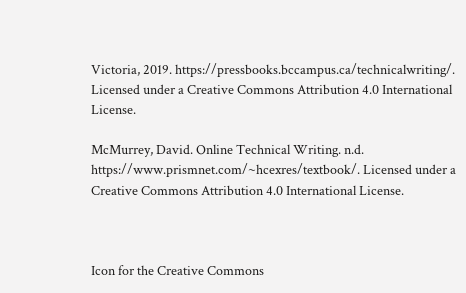Victoria, 2019. https://pressbooks.bccampus.ca/technicalwriting/. Licensed under a Creative Commons Attribution 4.0 International License.

McMurrey, David. Online Technical Writing. n.d. https://www.prismnet.com/~hcexres/textbook/. Licensed under a Creative Commons Attribution 4.0 International License.



Icon for the Creative Commons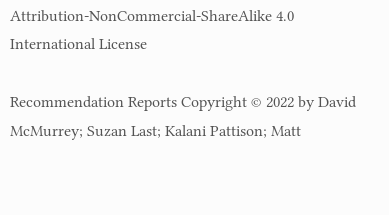Attribution-NonCommercial-ShareAlike 4.0 International License

Recommendation Reports Copyright © 2022 by David McMurrey; Suzan Last; Kalani Pattison; Matt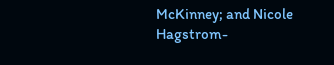McKinney; and Nicole Hagstrom-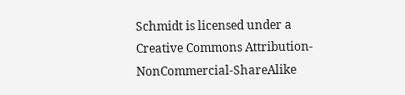Schmidt is licensed under a Creative Commons Attribution-NonCommercial-ShareAlike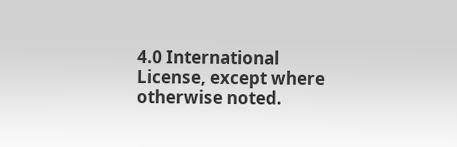4.0 International License, except where otherwise noted.